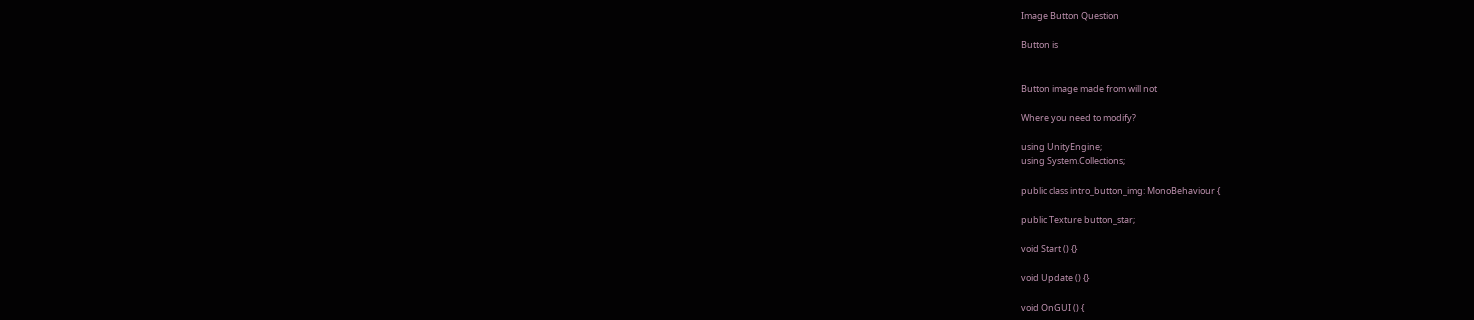Image Button Question

Button is


Button image made from will not

Where you need to modify?

using UnityEngine;
using System.Collections;

public class intro_button_img: MonoBehaviour {

public Texture button_star;

void Start () {}

void Update () {}

void OnGUI () {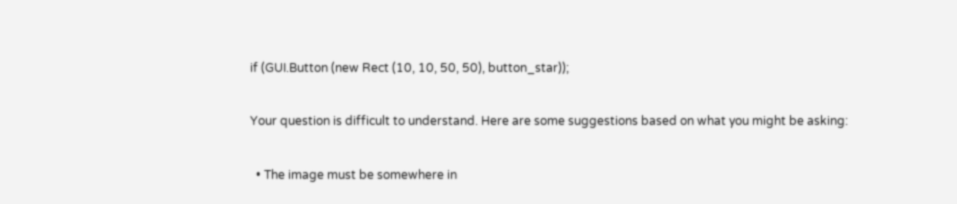if (GUI.Button (new Rect (10, 10, 50, 50), button_star));

Your question is difficult to understand. Here are some suggestions based on what you might be asking:

  • The image must be somewhere in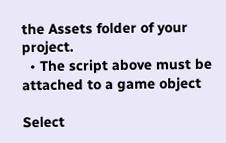the Assets folder of your project.
  • The script above must be attached to a game object

Select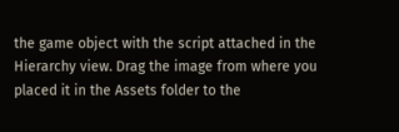the game object with the script attached in the Hierarchy view. Drag the image from where you placed it in the Assets folder to the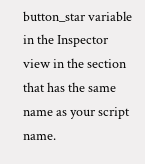button_star variable in the Inspector view in the section that has the same name as your script name.